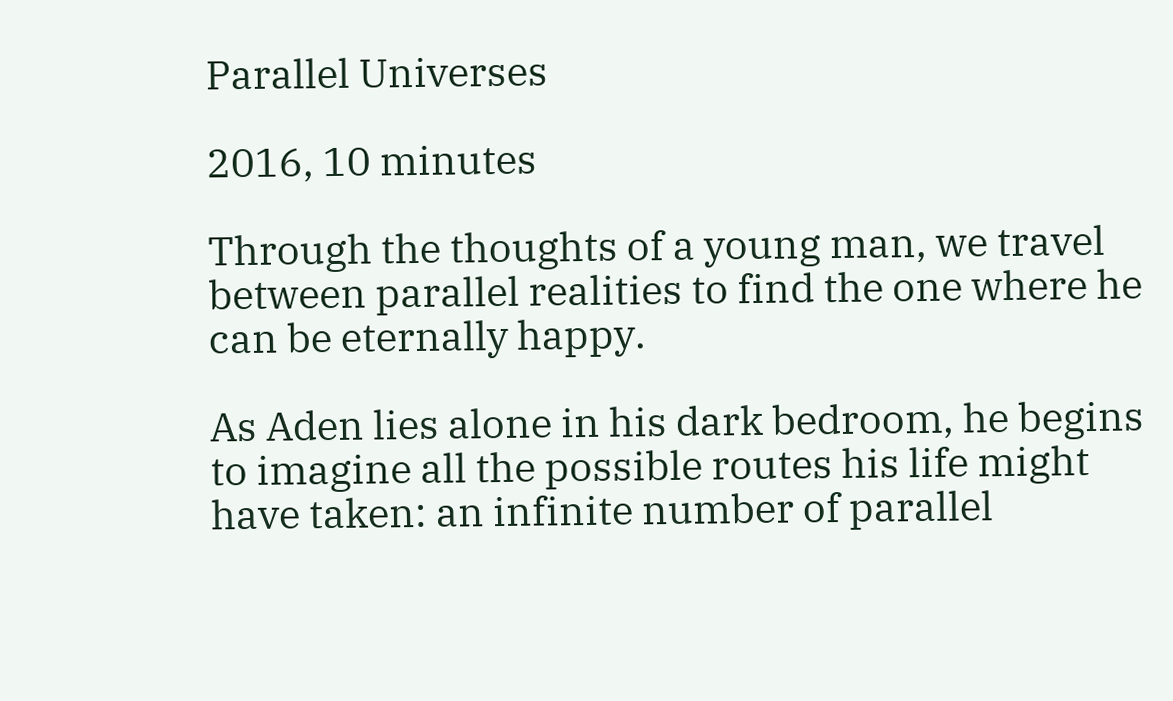Parallel Universes

2016, 10 minutes

Through the thoughts of a young man, we travel between parallel realities to find the one where he can be eternally happy.

As Aden lies alone in his dark bedroom, he begins to imagine all the possible routes his life might have taken: an infinite number of parallel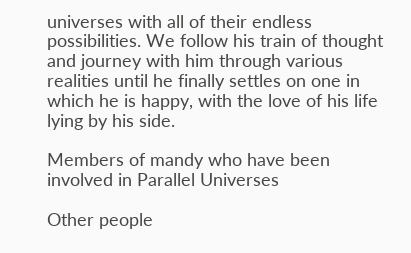universes with all of their endless possibilities. We follow his train of thought and journey with him through various realities until he finally settles on one in which he is happy, with the love of his life lying by his side.

Members of mandy who have been involved in Parallel Universes

Other people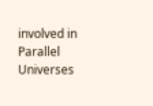involved in Parallel Universes